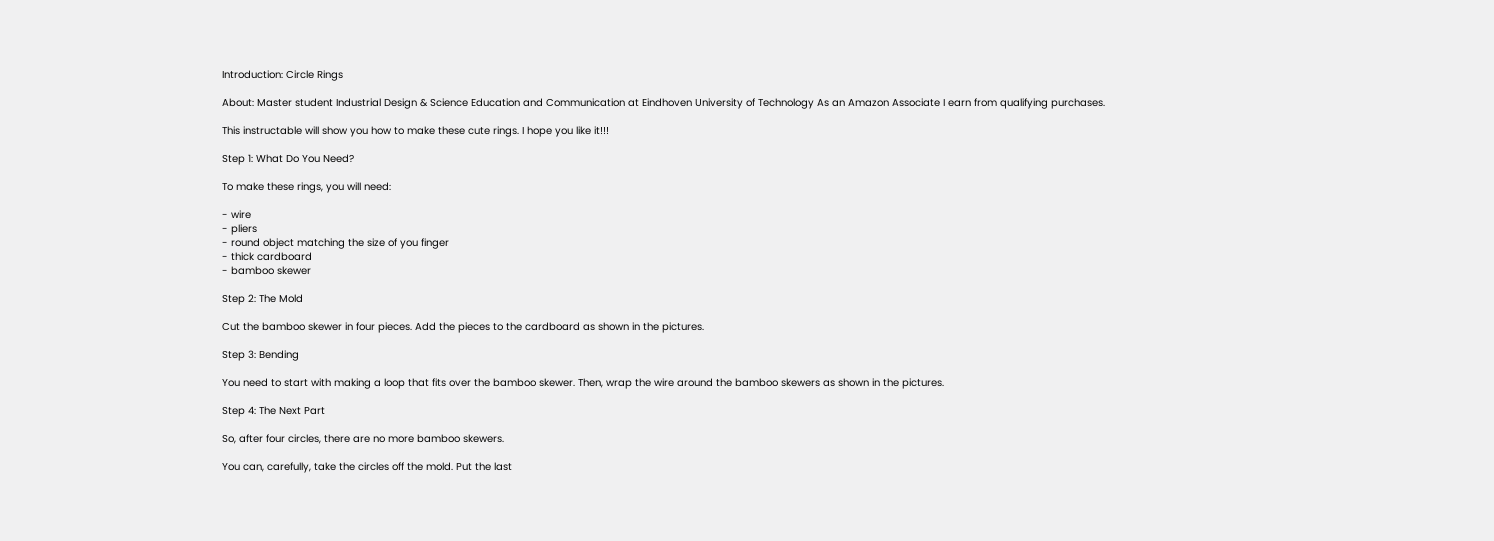Introduction: Circle Rings

About: Master student Industrial Design & Science Education and Communication at Eindhoven University of Technology As an Amazon Associate I earn from qualifying purchases.

This instructable will show you how to make these cute rings. I hope you like it!!!

Step 1: What Do You Need?

To make these rings, you will need:

- wire
- pliers
- round object matching the size of you finger
- thick cardboard
- bamboo skewer

Step 2: The Mold

Cut the bamboo skewer in four pieces. Add the pieces to the cardboard as shown in the pictures.

Step 3: Bending

You need to start with making a loop that fits over the bamboo skewer. Then, wrap the wire around the bamboo skewers as shown in the pictures.

Step 4: The Next Part

So, after four circles, there are no more bamboo skewers.

You can, carefully, take the circles off the mold. Put the last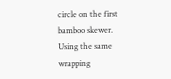circle on the first bamboo skewer. Using the same wrapping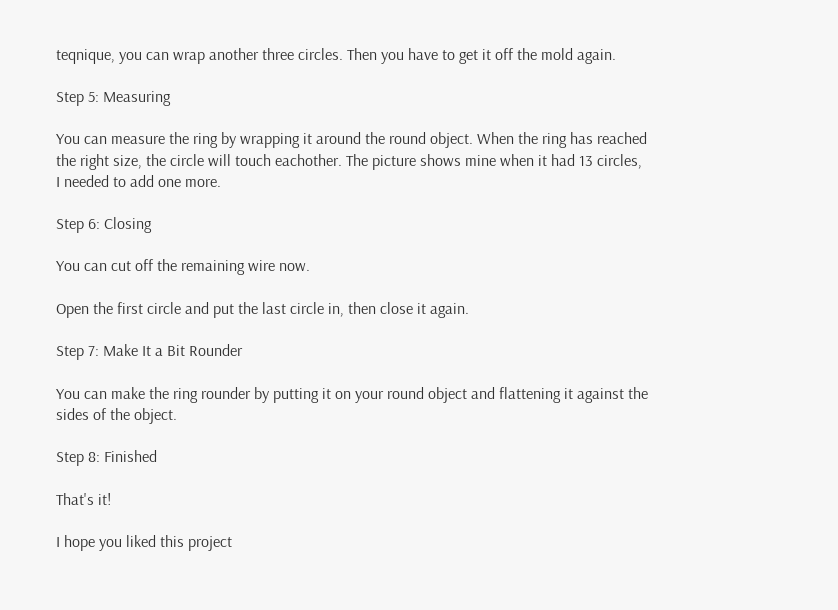teqnique, you can wrap another three circles. Then you have to get it off the mold again.

Step 5: Measuring

You can measure the ring by wrapping it around the round object. When the ring has reached the right size, the circle will touch eachother. The picture shows mine when it had 13 circles, I needed to add one more.

Step 6: Closing

You can cut off the remaining wire now.

Open the first circle and put the last circle in, then close it again.

Step 7: Make It a Bit Rounder

You can make the ring rounder by putting it on your round object and flattening it against the sides of the object.

Step 8: Finished

That's it!

I hope you liked this project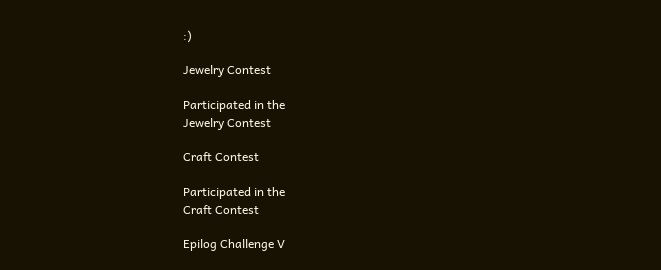:)

Jewelry Contest

Participated in the
Jewelry Contest

Craft Contest

Participated in the
Craft Contest

Epilog Challenge V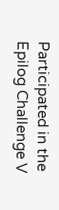Participated in the
Epilog Challenge V